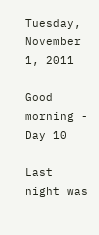Tuesday, November 1, 2011

Good morning - Day 10

Last night was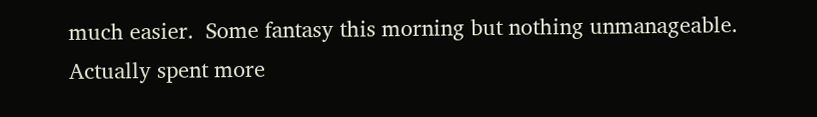much easier.  Some fantasy this morning but nothing unmanageable.  Actually spent more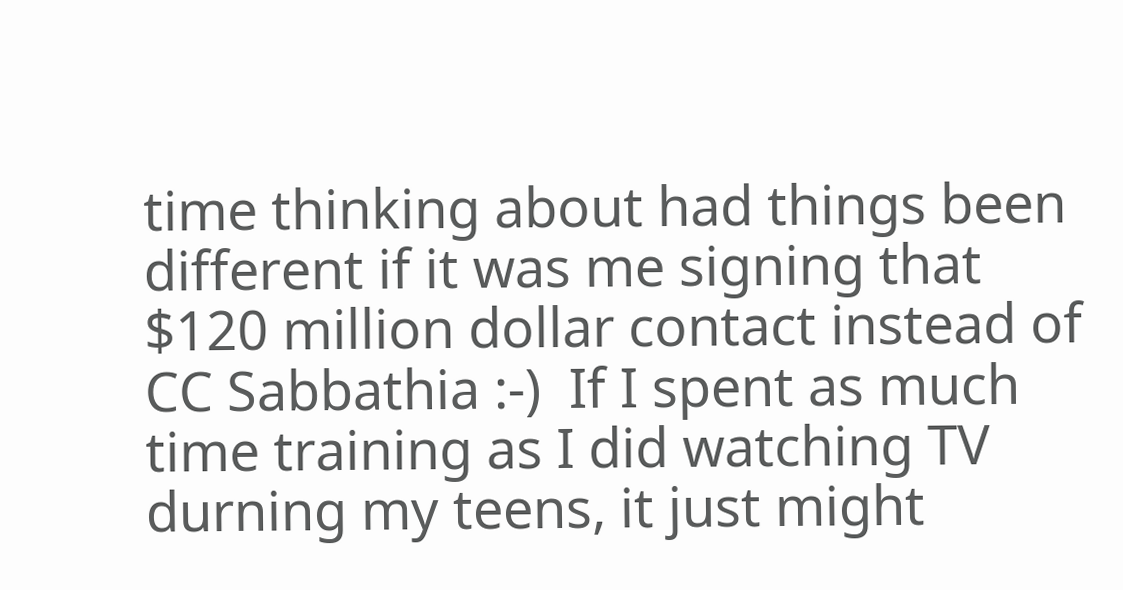time thinking about had things been different if it was me signing that $120 million dollar contact instead of CC Sabbathia :-)  If I spent as much time training as I did watching TV durning my teens, it just might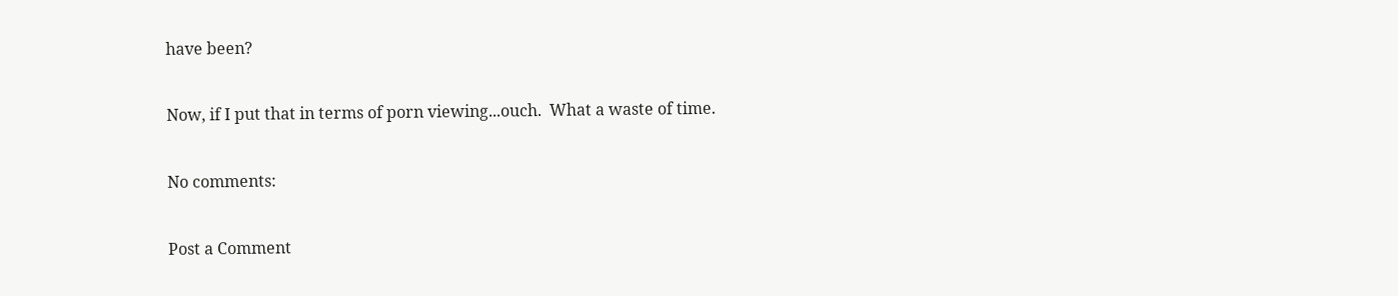have been?

Now, if I put that in terms of porn viewing...ouch.  What a waste of time.

No comments:

Post a Comment